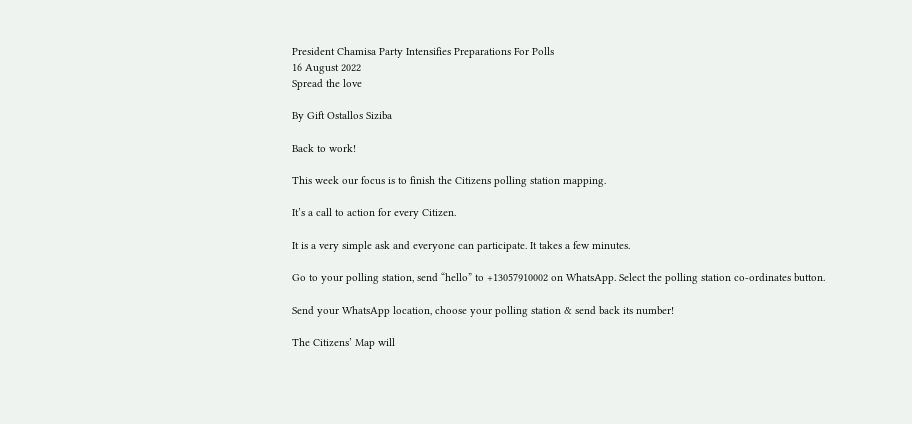President Chamisa Party Intensifies Preparations For Polls
16 August 2022
Spread the love

By Gift Ostallos Siziba

Back to work!

This week our focus is to finish the Citizens polling station mapping.

It’s a call to action for every Citizen.

It is a very simple ask and everyone can participate. It takes a few minutes.

Go to your polling station, send “hello” to +13057910002 on WhatsApp. Select the polling station co-ordinates button.

Send your WhatsApp location, choose your polling station & send back its number!

The Citizens’ Map will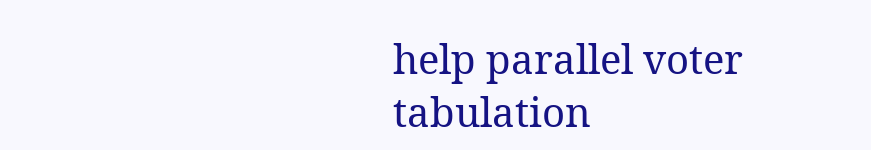help parallel voter tabulation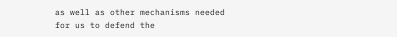as well as other mechanisms needed for us to defend the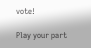vote!

Play your part